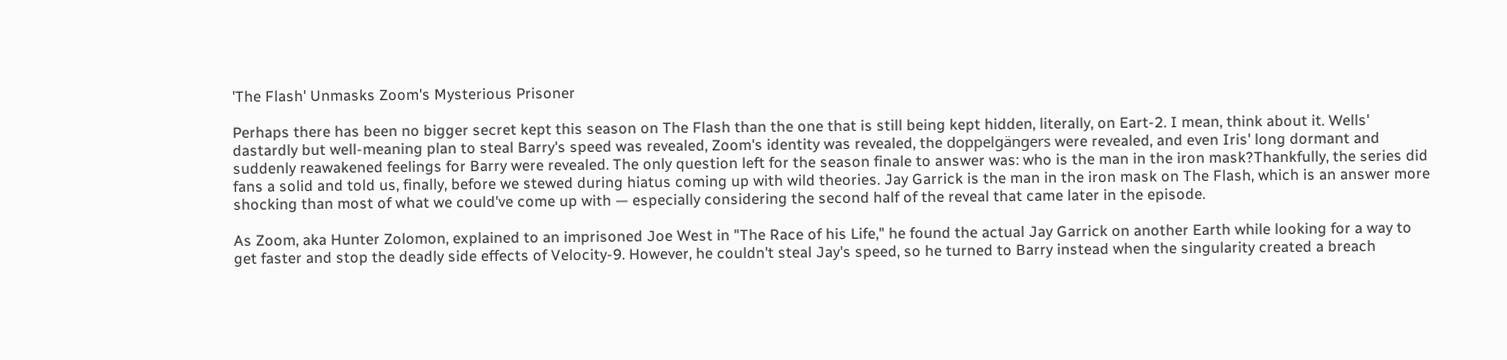'The Flash' Unmasks Zoom's Mysterious Prisoner

Perhaps there has been no bigger secret kept this season on The Flash than the one that is still being kept hidden, literally, on Eart-2. I mean, think about it. Wells' dastardly but well-meaning plan to steal Barry's speed was revealed, Zoom's identity was revealed, the doppelgängers were revealed, and even Iris' long dormant and suddenly reawakened feelings for Barry were revealed. The only question left for the season finale to answer was: who is the man in the iron mask?Thankfully, the series did fans a solid and told us, finally, before we stewed during hiatus coming up with wild theories. Jay Garrick is the man in the iron mask on The Flash, which is an answer more shocking than most of what we could've come up with — especially considering the second half of the reveal that came later in the episode.

As Zoom, aka Hunter Zolomon, explained to an imprisoned Joe West in "The Race of his Life," he found the actual Jay Garrick on another Earth while looking for a way to get faster and stop the deadly side effects of Velocity-9. However, he couldn't steal Jay's speed, so he turned to Barry instead when the singularity created a breach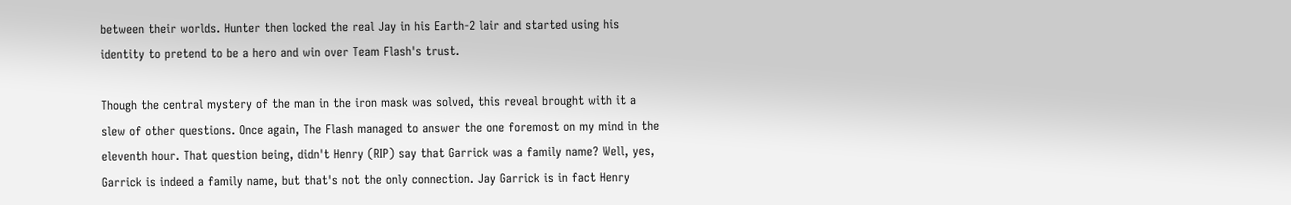between their worlds. Hunter then locked the real Jay in his Earth-2 lair and started using his identity to pretend to be a hero and win over Team Flash's trust.

Though the central mystery of the man in the iron mask was solved, this reveal brought with it a slew of other questions. Once again, The Flash managed to answer the one foremost on my mind in the eleventh hour. That question being, didn't Henry (RIP) say that Garrick was a family name? Well, yes, Garrick is indeed a family name, but that's not the only connection. Jay Garrick is in fact Henry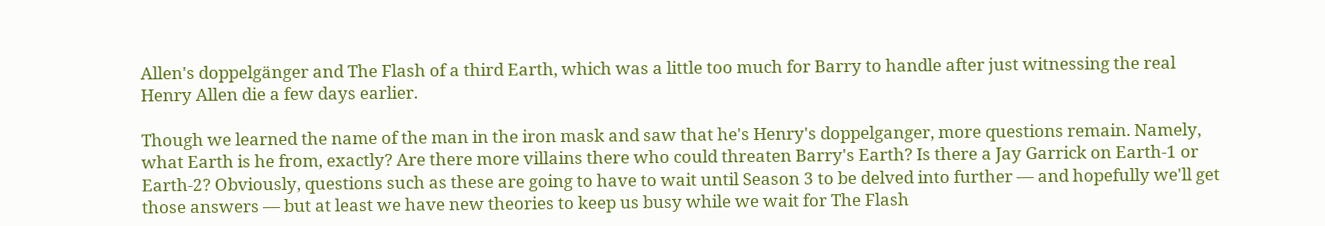Allen's doppelgänger and The Flash of a third Earth, which was a little too much for Barry to handle after just witnessing the real Henry Allen die a few days earlier.

Though we learned the name of the man in the iron mask and saw that he's Henry's doppelganger, more questions remain. Namely, what Earth is he from, exactly? Are there more villains there who could threaten Barry's Earth? Is there a Jay Garrick on Earth-1 or Earth-2? Obviously, questions such as these are going to have to wait until Season 3 to be delved into further — and hopefully we'll get those answers — but at least we have new theories to keep us busy while we wait for The Flash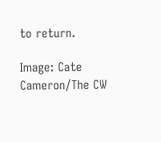to return.

Image: Cate Cameron/The CW